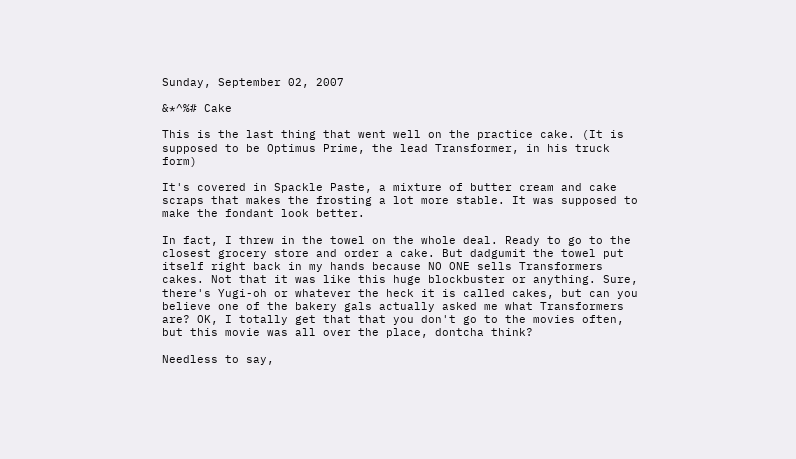Sunday, September 02, 2007

&*^%# Cake

This is the last thing that went well on the practice cake. (It is supposed to be Optimus Prime, the lead Transformer, in his truck form)

It's covered in Spackle Paste, a mixture of butter cream and cake scraps that makes the frosting a lot more stable. It was supposed to make the fondant look better.

In fact, I threw in the towel on the whole deal. Ready to go to the closest grocery store and order a cake. But dadgumit the towel put itself right back in my hands because NO ONE sells Transformers cakes. Not that it was like this huge blockbuster or anything. Sure, there's Yugi-oh or whatever the heck it is called cakes, but can you believe one of the bakery gals actually asked me what Transformers are? OK, I totally get that that you don't go to the movies often, but this movie was all over the place, dontcha think?

Needless to say,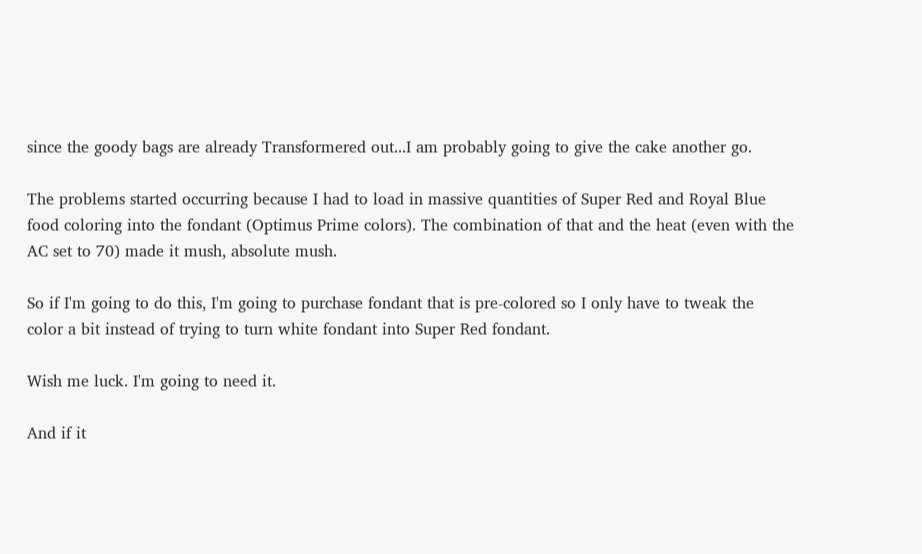since the goody bags are already Transformered out...I am probably going to give the cake another go.

The problems started occurring because I had to load in massive quantities of Super Red and Royal Blue food coloring into the fondant (Optimus Prime colors). The combination of that and the heat (even with the AC set to 70) made it mush, absolute mush.

So if I'm going to do this, I'm going to purchase fondant that is pre-colored so I only have to tweak the color a bit instead of trying to turn white fondant into Super Red fondant.

Wish me luck. I'm going to need it.

And if it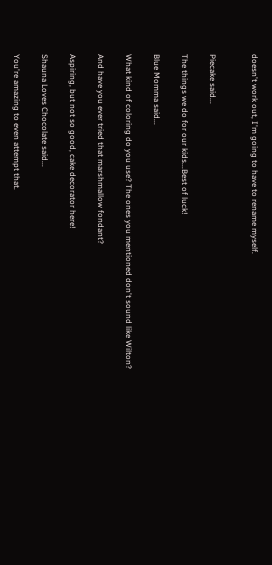doesn't work out, I'm going to have to rename myself.


Piecake said...

The things we do for our kids...Best of luck!

Blue Momma said...

What kind of coloring do you use? The ones you mentioned don't sound like Wilton?

And have you ever tried that marshmallow fondant?

Aspiring, but not so good, cake decorator here!

Shauna Loves Chocolate said...

You're amazing to even attempt that.